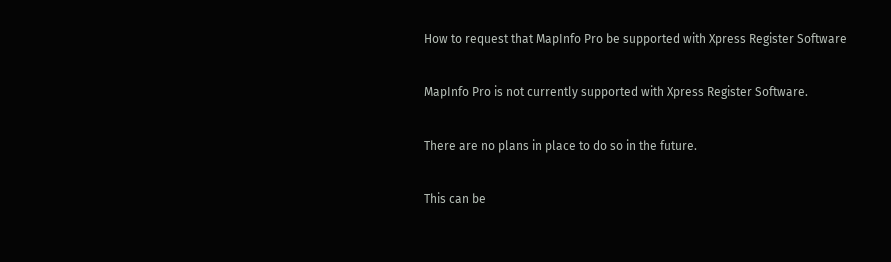How to request that MapInfo Pro be supported with Xpress Register Software

MapInfo Pro is not currently supported with Xpress Register Software.

There are no plans in place to do so in the future.

This can be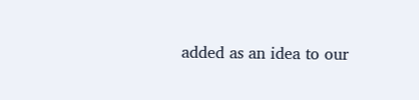added as an idea to our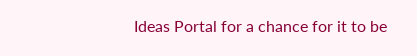Ideas Portal for a chance for it to be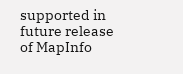supported in future release of MapInfo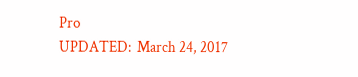Pro
UPDATED:  March 24, 2017